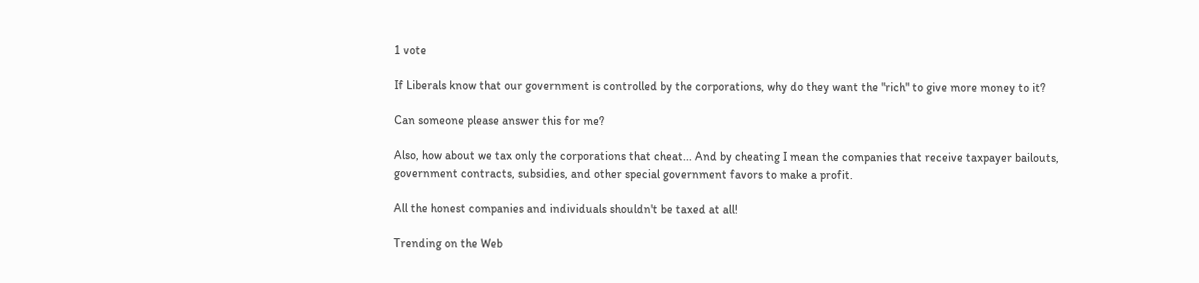1 vote

If Liberals know that our government is controlled by the corporations, why do they want the "rich" to give more money to it?

Can someone please answer this for me?

Also, how about we tax only the corporations that cheat... And by cheating I mean the companies that receive taxpayer bailouts, government contracts, subsidies, and other special government favors to make a profit.

All the honest companies and individuals shouldn't be taxed at all!

Trending on the Web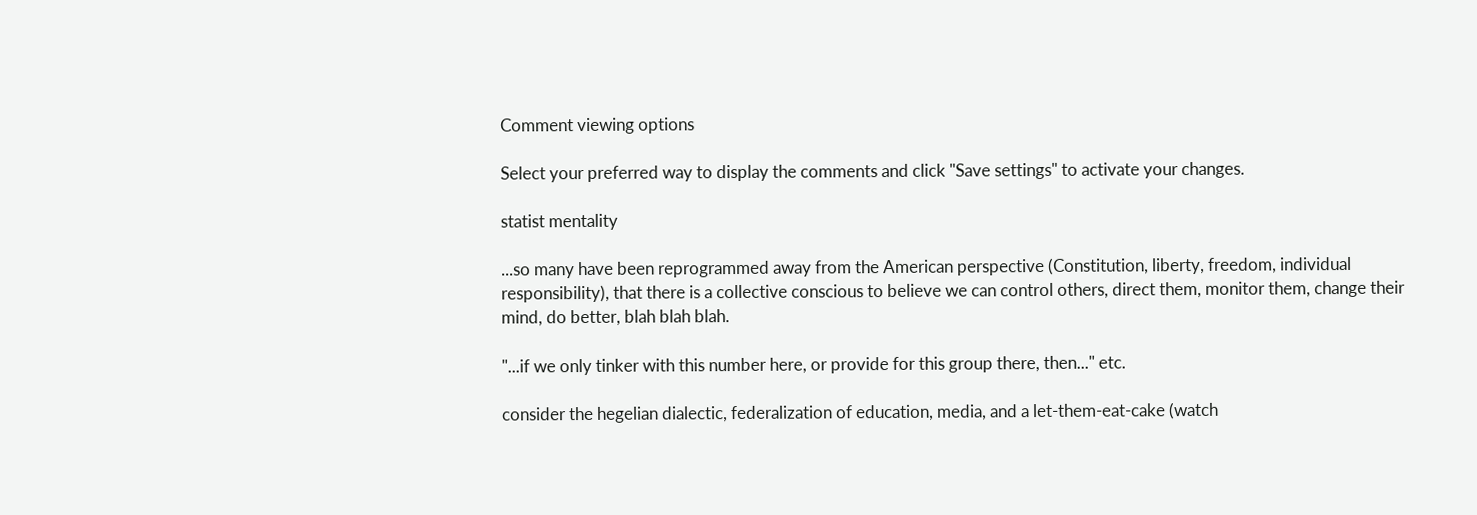Comment viewing options

Select your preferred way to display the comments and click "Save settings" to activate your changes.

statist mentality

...so many have been reprogrammed away from the American perspective (Constitution, liberty, freedom, individual responsibility), that there is a collective conscious to believe we can control others, direct them, monitor them, change their mind, do better, blah blah blah.

"...if we only tinker with this number here, or provide for this group there, then..." etc.

consider the hegelian dialectic, federalization of education, media, and a let-them-eat-cake (watch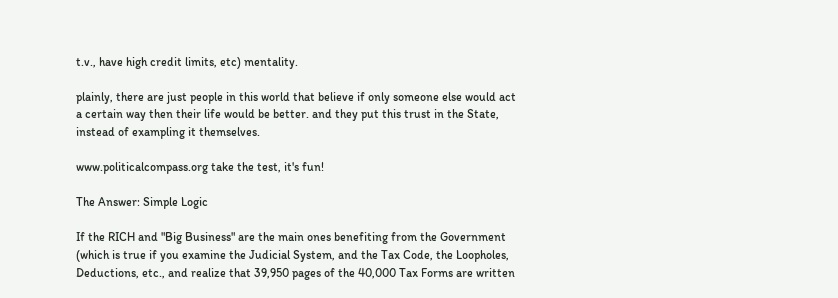t.v., have high credit limits, etc) mentality.

plainly, there are just people in this world that believe if only someone else would act a certain way then their life would be better. and they put this trust in the State, instead of exampling it themselves.

www.politicalcompass.org take the test, it's fun!

The Answer: Simple Logic

If the RICH and "Big Business" are the main ones benefiting from the Government (which is true if you examine the Judicial System, and the Tax Code, the Loopholes, Deductions, etc., and realize that 39,950 pages of the 40,000 Tax Forms are written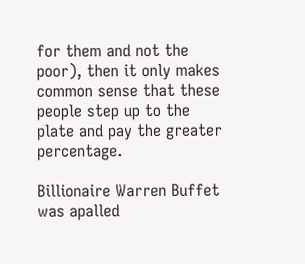for them and not the poor), then it only makes common sense that these people step up to the plate and pay the greater percentage.

Billionaire Warren Buffet was apalled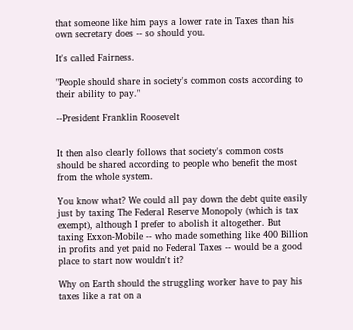that someone like him pays a lower rate in Taxes than his own secretary does -- so should you.

It's called Fairness.

"People should share in society's common costs according to their ability to pay."

--President Franklin Roosevelt


It then also clearly follows that society's common costs should be shared according to people who benefit the most from the whole system.

You know what? We could all pay down the debt quite easily just by taxing The Federal Reserve Monopoly (which is tax exempt), although I prefer to abolish it altogether. But taxing Exxon-Mobile -- who made something like 400 Billion in profits and yet paid no Federal Taxes -- would be a good place to start now wouldn't it?

Why on Earth should the struggling worker have to pay his taxes like a rat on a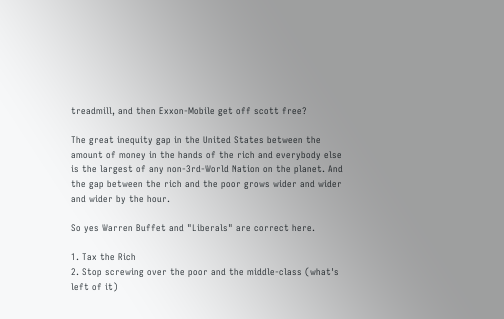treadmill, and then Exxon-Mobile get off scott free?

The great inequity gap in the United States between the amount of money in the hands of the rich and everybody else is the largest of any non-3rd-World Nation on the planet. And the gap between the rich and the poor grows wider and wider and wider by the hour.

So yes Warren Buffet and "Liberals" are correct here.

1. Tax the Rich
2. Stop screwing over the poor and the middle-class (what's left of it)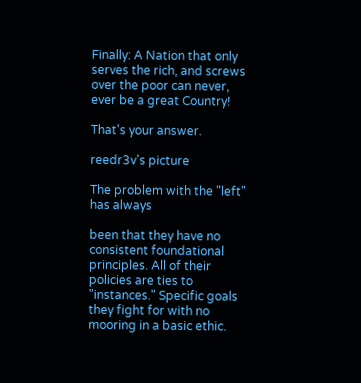Finally: A Nation that only serves the rich, and screws over the poor can never, ever be a great Country!

That's your answer.

reedr3v's picture

The problem with the "left" has always

been that they have no consistent foundational principles. All of their policies are ties to "instances." Specific goals they fight for with no mooring in a basic ethic.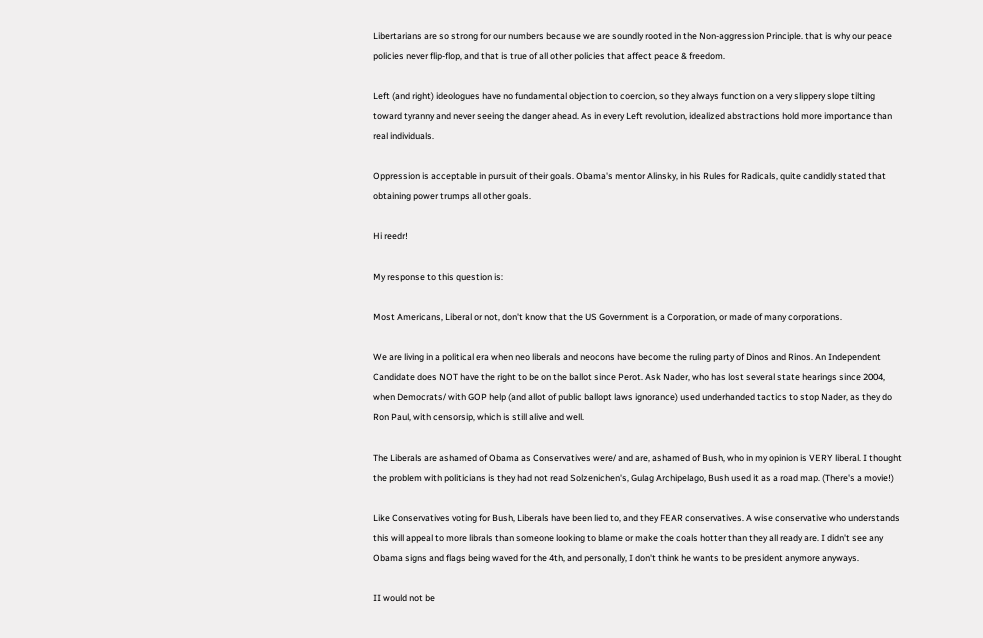Libertarians are so strong for our numbers because we are soundly rooted in the Non-aggression Principle. that is why our peace policies never flip-flop, and that is true of all other policies that affect peace & freedom.

Left (and right) ideologues have no fundamental objection to coercion, so they always function on a very slippery slope tilting toward tyranny and never seeing the danger ahead. As in every Left revolution, idealized abstractions hold more importance than real individuals.

Oppression is acceptable in pursuit of their goals. Obama's mentor Alinsky, in his Rules for Radicals, quite candidly stated that obtaining power trumps all other goals.

Hi reedr!

My response to this question is:

Most Americans, Liberal or not, don't know that the US Government is a Corporation, or made of many corporations.

We are living in a political era when neo liberals and neocons have become the ruling party of Dinos and Rinos. An Independent Candidate does NOT have the right to be on the ballot since Perot. Ask Nader, who has lost several state hearings since 2004, when Democrats/ with GOP help (and allot of public ballopt laws ignorance) used underhanded tactics to stop Nader, as they do Ron Paul, with censorsip, which is still alive and well.

The Liberals are ashamed of Obama as Conservatives were/ and are, ashamed of Bush, who in my opinion is VERY liberal. I thought the problem with politicians is they had not read Solzenichen's, Gulag Archipelago, Bush used it as a road map. (There's a movie!)

Like Conservatives voting for Bush, Liberals have been lied to, and they FEAR conservatives. A wise conservative who understands this will appeal to more librals than someone looking to blame or make the coals hotter than they all ready are. I didn't see any Obama signs and flags being waved for the 4th, and personally, I don't think he wants to be president anymore anyways.

II would not be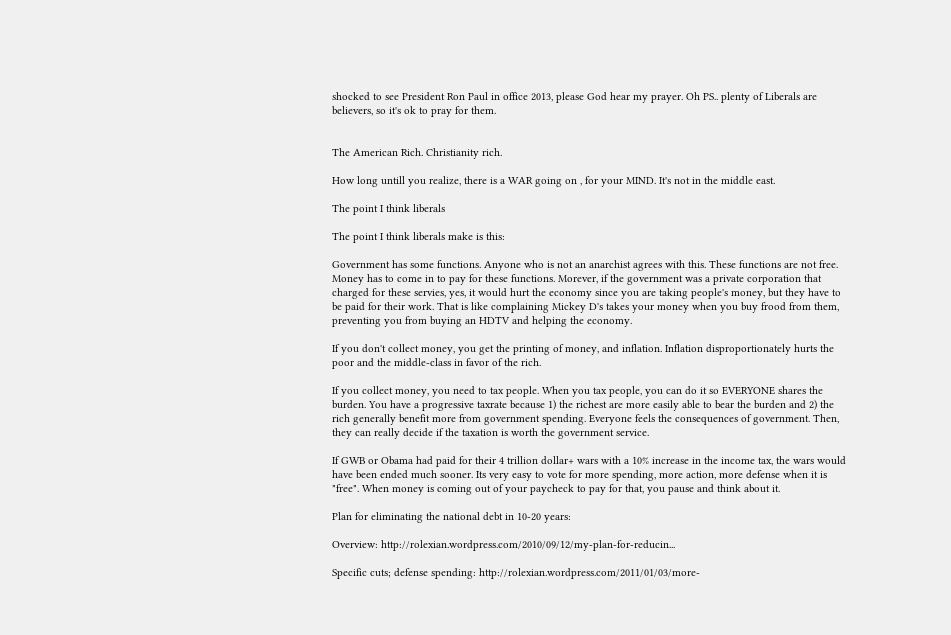shocked to see President Ron Paul in office 2013, please God hear my prayer. Oh PS.. plenty of Liberals are believers, so it's ok to pray for them.


The American Rich. Christianity rich.

How long untill you realize, there is a WAR going on , for your MIND. It's not in the middle east.

The point I think liberals

The point I think liberals make is this:

Government has some functions. Anyone who is not an anarchist agrees with this. These functions are not free. Money has to come in to pay for these functions. Morever, if the government was a private corporation that charged for these servies, yes, it would hurt the economy since you are taking people's money, but they have to be paid for their work. That is like complaining Mickey D's takes your money when you buy frood from them, preventing you from buying an HDTV and helping the economy.

If you don't collect money, you get the printing of money, and inflation. Inflation disproportionately hurts the poor and the middle-class in favor of the rich.

If you collect money, you need to tax people. When you tax people, you can do it so EVERYONE shares the burden. You have a progressive taxrate because 1) the richest are more easily able to bear the burden and 2) the rich generally benefit more from government spending. Everyone feels the consequences of government. Then, they can really decide if the taxation is worth the government service.

If GWB or Obama had paid for their 4 trillion dollar+ wars with a 10% increase in the income tax, the wars would have been ended much sooner. Its very easy to vote for more spending, more action, more defense when it is "free". When money is coming out of your paycheck to pay for that, you pause and think about it.

Plan for eliminating the national debt in 10-20 years:

Overview: http://rolexian.wordpress.com/2010/09/12/my-plan-for-reducin...

Specific cuts; defense spending: http://rolexian.wordpress.com/2011/01/03/more-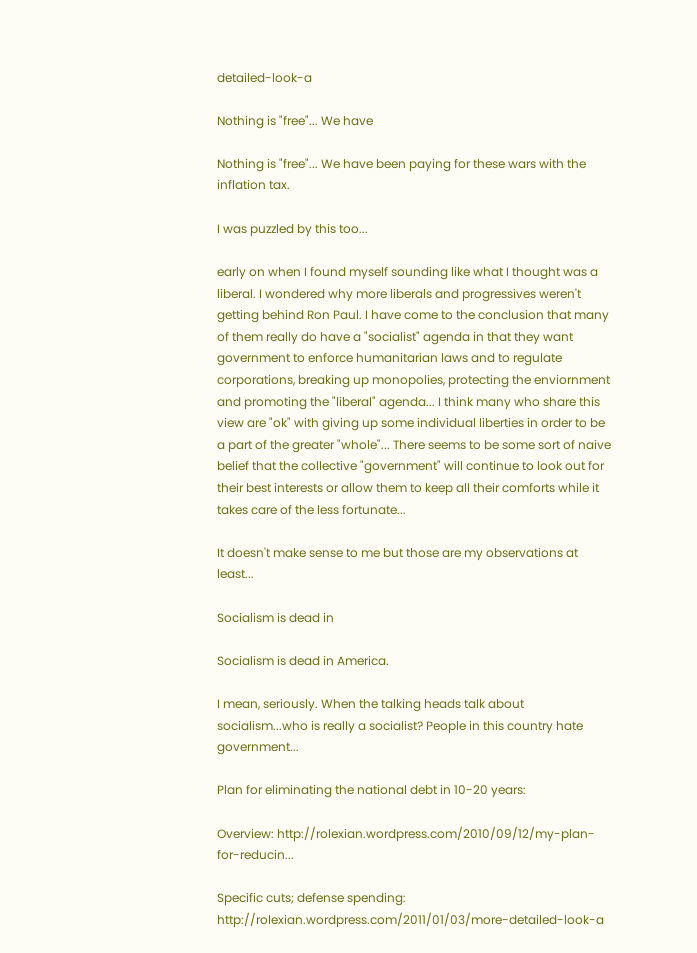detailed-look-a

Nothing is "free"... We have

Nothing is "free"... We have been paying for these wars with the inflation tax.

I was puzzled by this too...

early on when I found myself sounding like what I thought was a liberal. I wondered why more liberals and progressives weren't getting behind Ron Paul. I have come to the conclusion that many of them really do have a "socialist" agenda in that they want government to enforce humanitarian laws and to regulate corporations, breaking up monopolies, protecting the enviornment and promoting the "liberal" agenda... I think many who share this view are "ok" with giving up some individual liberties in order to be a part of the greater "whole"... There seems to be some sort of naive belief that the collective "government" will continue to look out for their best interests or allow them to keep all their comforts while it takes care of the less fortunate...

It doesn't make sense to me but those are my observations at least...

Socialism is dead in

Socialism is dead in America.

I mean, seriously. When the talking heads talk about socialism...who is really a socialist? People in this country hate government...

Plan for eliminating the national debt in 10-20 years:

Overview: http://rolexian.wordpress.com/2010/09/12/my-plan-for-reducin...

Specific cuts; defense spending: http://rolexian.wordpress.com/2011/01/03/more-detailed-look-a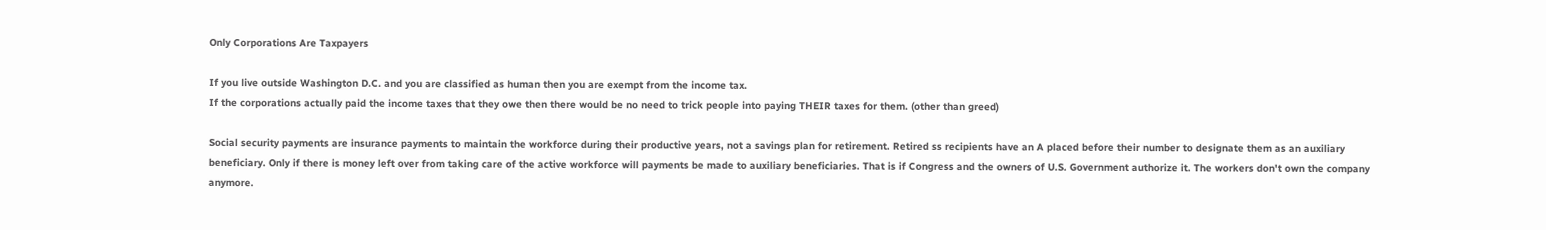Only Corporations Are Taxpayers

If you live outside Washington D.C. and you are classified as human then you are exempt from the income tax.
If the corporations actually paid the income taxes that they owe then there would be no need to trick people into paying THEIR taxes for them. (other than greed)

Social security payments are insurance payments to maintain the workforce during their productive years, not a savings plan for retirement. Retired ss recipients have an A placed before their number to designate them as an auxiliary beneficiary. Only if there is money left over from taking care of the active workforce will payments be made to auxiliary beneficiaries. That is if Congress and the owners of U.S. Government authorize it. The workers don't own the company anymore.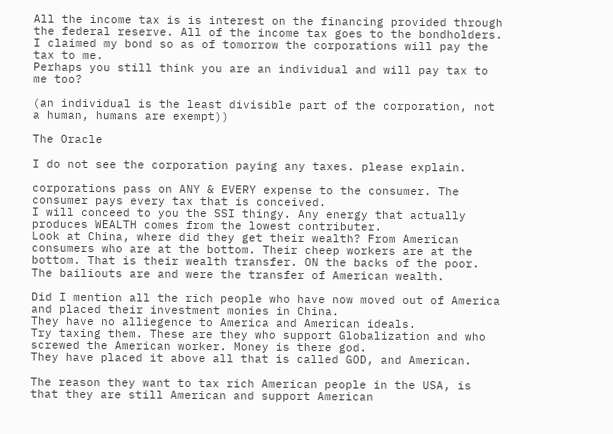All the income tax is is interest on the financing provided through the federal reserve. All of the income tax goes to the bondholders. I claimed my bond so as of tomorrow the corporations will pay the tax to me.
Perhaps you still think you are an individual and will pay tax to me too?

(an individual is the least divisible part of the corporation, not a human, humans are exempt))

The Oracle

I do not see the corporation paying any taxes. please explain.

corporations pass on ANY & EVERY expense to the consumer. The consumer pays every tax that is conceived.
I will conceed to you the SSI thingy. Any energy that actually produces WEALTH comes from the lowest contributer.
Look at China, where did they get their wealth? From American consumers who are at the bottom. Their cheep workers are at the bottom. That is their wealth transfer. ON the backs of the poor. The bailiouts are and were the transfer of American wealth.

Did I mention all the rich people who have now moved out of America and placed their investment monies in China.
They have no alliegence to America and American ideals.
Try taxing them. These are they who support Globalization and who screwed the American worker. Money is there god.
They have placed it above all that is called GOD, and American.

The reason they want to tax rich American people in the USA, is that they are still American and support American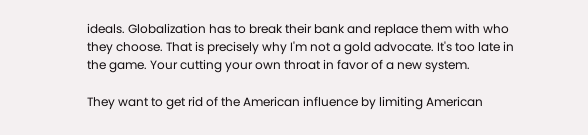ideals. Globalization has to break their bank and replace them with who they choose. That is precisely why I'm not a gold advocate. It's too late in the game. Your cutting your own throat in favor of a new system.

They want to get rid of the American influence by limiting American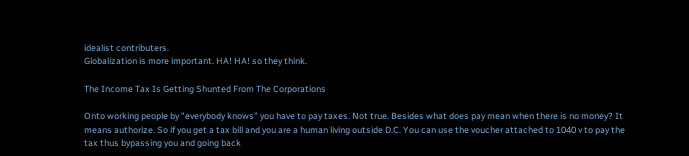idealist contributers.
Globalization is more important. HA! HA! so they think.

The Income Tax Is Getting Shunted From The Corporations

Onto working people by "everybody knows" you have to pay taxes. Not true. Besides what does pay mean when there is no money? It means authorize. So if you get a tax bill and you are a human living outside D.C. You can use the voucher attached to 1040 v to pay the tax thus bypassing you and going back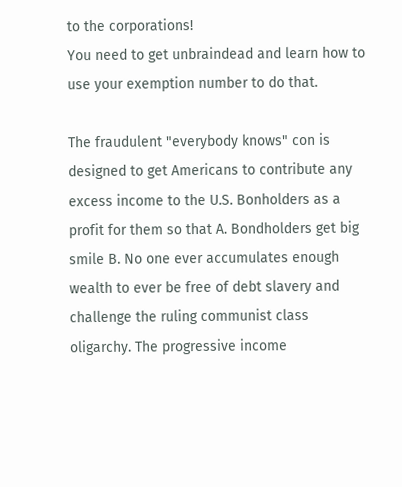to the corporations!
You need to get unbraindead and learn how to use your exemption number to do that.

The fraudulent "everybody knows" con is designed to get Americans to contribute any excess income to the U.S. Bonholders as a profit for them so that A. Bondholders get big smile B. No one ever accumulates enough wealth to ever be free of debt slavery and challenge the ruling communist class oligarchy. The progressive income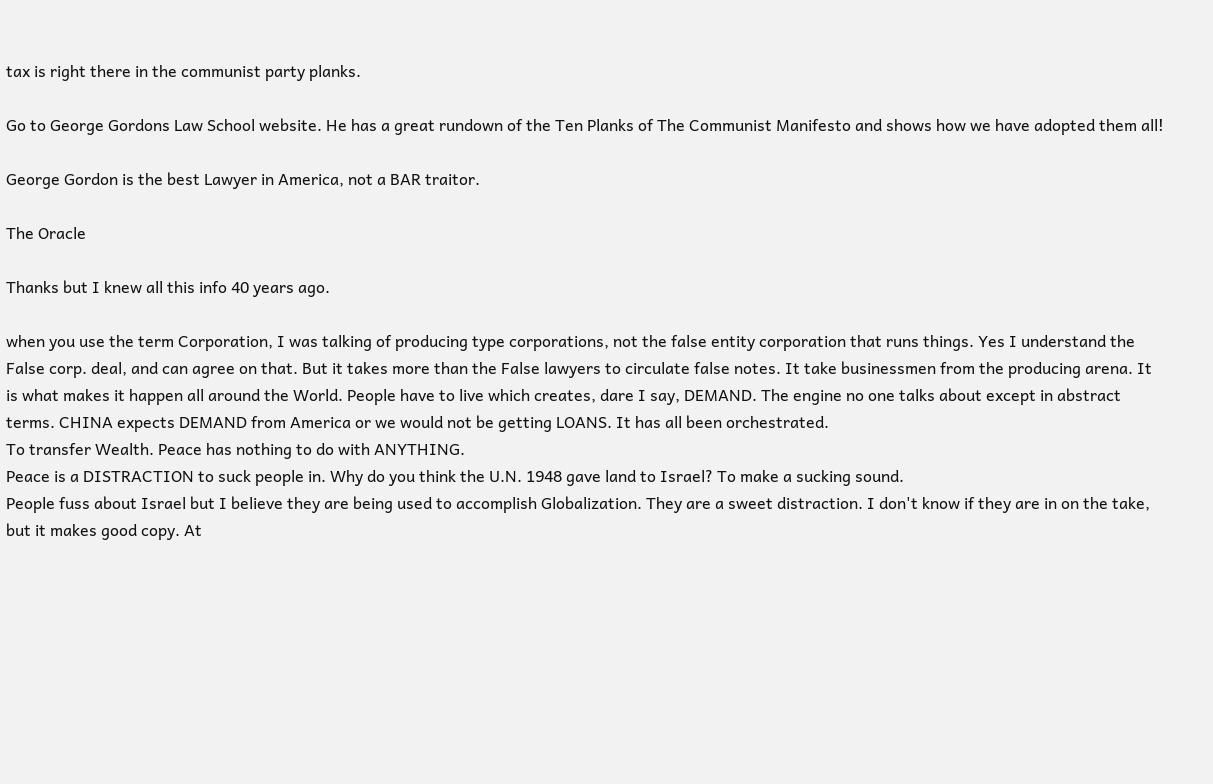tax is right there in the communist party planks.

Go to George Gordons Law School website. He has a great rundown of the Ten Planks of The Communist Manifesto and shows how we have adopted them all!

George Gordon is the best Lawyer in America, not a BAR traitor.

The Oracle

Thanks but I knew all this info 40 years ago.

when you use the term Corporation, I was talking of producing type corporations, not the false entity corporation that runs things. Yes I understand the False corp. deal, and can agree on that. But it takes more than the False lawyers to circulate false notes. It take businessmen from the producing arena. It is what makes it happen all around the World. People have to live which creates, dare I say, DEMAND. The engine no one talks about except in abstract terms. CHINA expects DEMAND from America or we would not be getting LOANS. It has all been orchestrated.
To transfer Wealth. Peace has nothing to do with ANYTHING.
Peace is a DISTRACTION to suck people in. Why do you think the U.N. 1948 gave land to Israel? To make a sucking sound.
People fuss about Israel but I believe they are being used to accomplish Globalization. They are a sweet distraction. I don't know if they are in on the take, but it makes good copy. At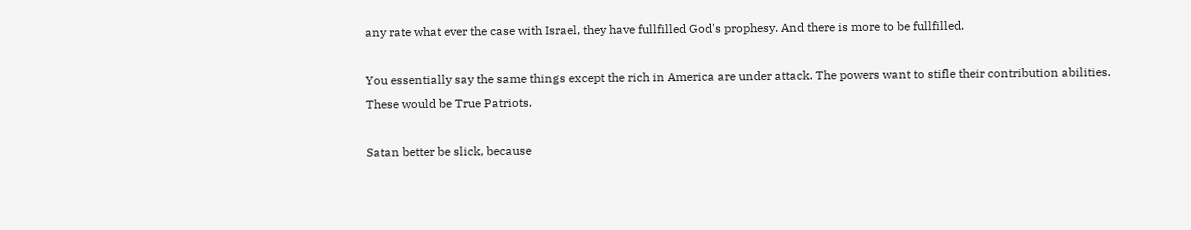any rate what ever the case with Israel, they have fullfilled God's prophesy. And there is more to be fullfilled.

You essentially say the same things except the rich in America are under attack. The powers want to stifle their contribution abilities. These would be True Patriots.

Satan better be slick, because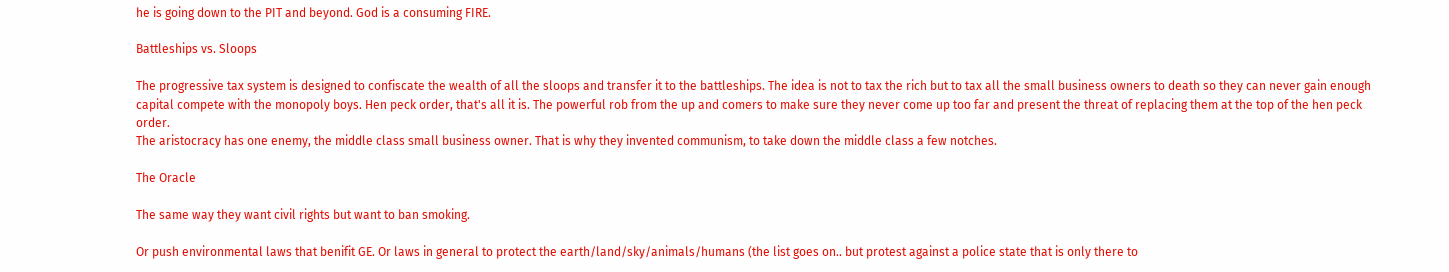he is going down to the PIT and beyond. God is a consuming FIRE.

Battleships vs. Sloops

The progressive tax system is designed to confiscate the wealth of all the sloops and transfer it to the battleships. The idea is not to tax the rich but to tax all the small business owners to death so they can never gain enough capital compete with the monopoly boys. Hen peck order, that's all it is. The powerful rob from the up and comers to make sure they never come up too far and present the threat of replacing them at the top of the hen peck order.
The aristocracy has one enemy, the middle class small business owner. That is why they invented communism, to take down the middle class a few notches.

The Oracle

The same way they want civil rights but want to ban smoking.

Or push environmental laws that benifit GE. Or laws in general to protect the earth/land/sky/animals/humans (the list goes on.. but protest against a police state that is only there to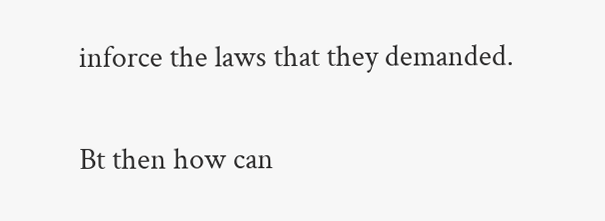inforce the laws that they demanded.

Bt then how can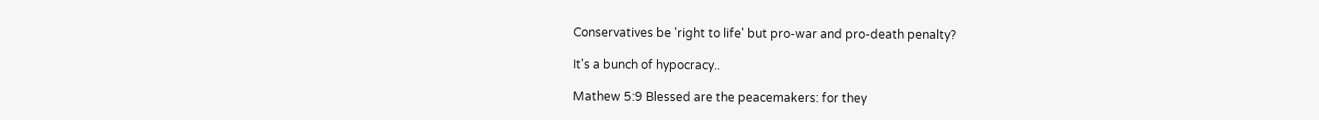Conservatives be 'right to life' but pro-war and pro-death penalty?

It's a bunch of hypocracy..

Mathew 5:9 Blessed are the peacemakers: for they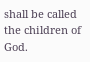shall be called the children of God.